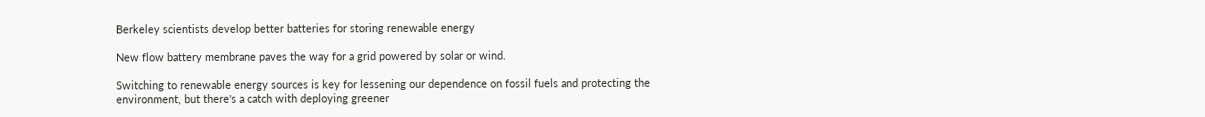Berkeley scientists develop better batteries for storing renewable energy

New flow battery membrane paves the way for a grid powered by solar or wind.

Switching to renewable energy sources is key for lessening our dependence on fossil fuels and protecting the environment, but there's a catch with deploying greener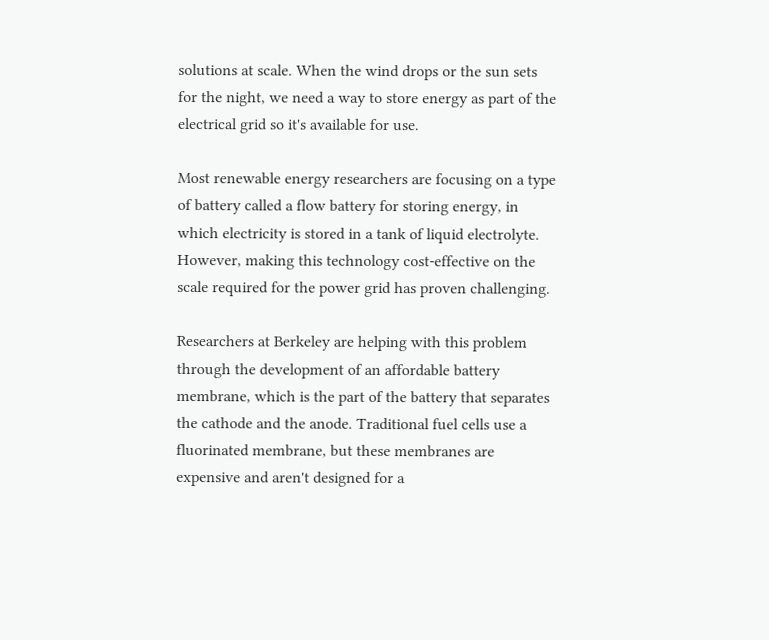solutions at scale. When the wind drops or the sun sets for the night, we need a way to store energy as part of the electrical grid so it's available for use.

Most renewable energy researchers are focusing on a type of battery called a flow battery for storing energy, in which electricity is stored in a tank of liquid electrolyte. However, making this technology cost-effective on the scale required for the power grid has proven challenging.

Researchers at Berkeley are helping with this problem through the development of an affordable battery membrane, which is the part of the battery that separates the cathode and the anode. Traditional fuel cells use a fluorinated membrane, but these membranes are expensive and aren't designed for a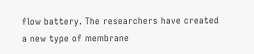flow battery. The researchers have created a new type of membrane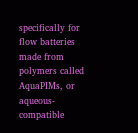specifically for flow batteries made from polymers called AquaPIMs, or aqueous-compatible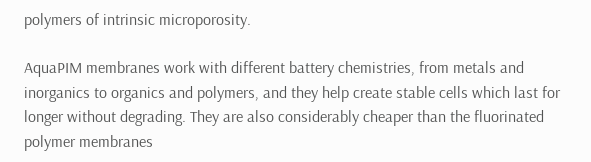polymers of intrinsic microporosity.

AquaPIM membranes work with different battery chemistries, from metals and inorganics to organics and polymers, and they help create stable cells which last for longer without degrading. They are also considerably cheaper than the fluorinated polymer membranes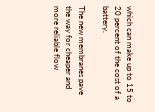which can make up to 15 to 20 percent of the cost of a battery.

The new membranes pave the way for cheaper and more reliable flow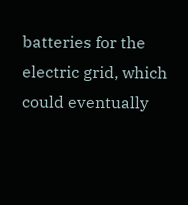batteries for the electric grid, which could eventually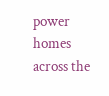power homes across the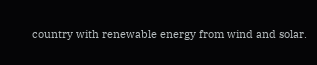country with renewable energy from wind and solar.